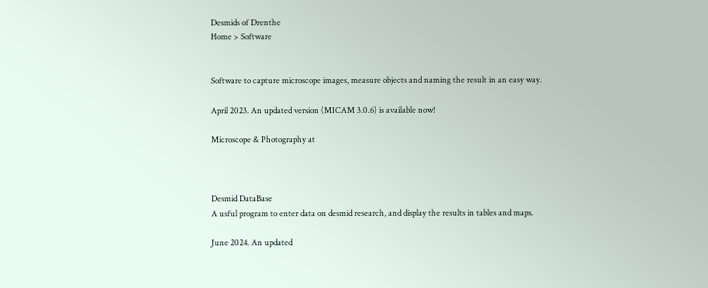Desmids of Drenthe
Home > Software


Software to capture microscope images, measure objects and naming the result in an easy way.

April 2023. An updated version (MICAM 3.0.6) is available now!

Microscope & Photography at



Desmid DataBase
A usful program to enter data on desmid research, and display the results in tables and maps.

June 2024. An updated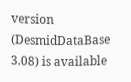version (DesmidDataBase 3.08) is available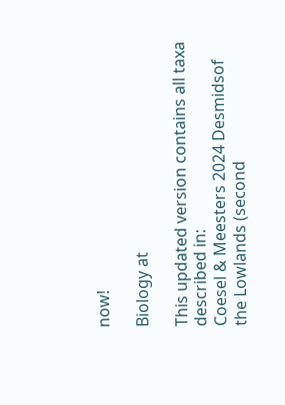now!

Biology at

This updated version contains all taxa described in:
Coesel & Meesters 2024 Desmidsof the Lowlands (second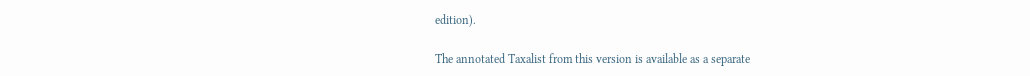edition).

The annotated Taxalist from this version is available as a separate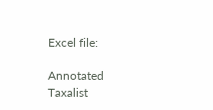Excel file:

Annotated Taxalist